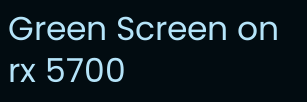Green Screen on rx 5700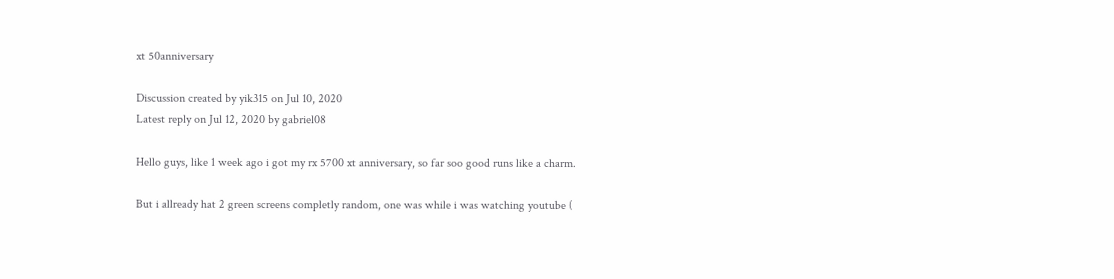xt 50anniversary

Discussion created by yik315 on Jul 10, 2020
Latest reply on Jul 12, 2020 by gabriel08

Hello guys, like 1 week ago i got my rx 5700 xt anniversary, so far soo good runs like a charm.

But i allready hat 2 green screens completly random, one was while i was watching youtube (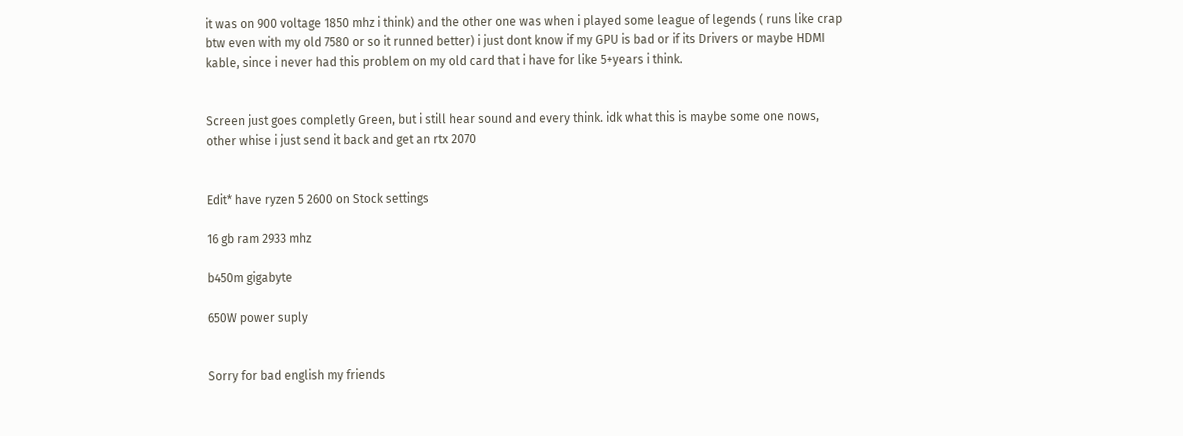it was on 900 voltage 1850 mhz i think) and the other one was when i played some league of legends ( runs like crap btw even with my old 7580 or so it runned better) i just dont know if my GPU is bad or if its Drivers or maybe HDMI kable, since i never had this problem on my old card that i have for like 5+years i think.


Screen just goes completly Green, but i still hear sound and every think. idk what this is maybe some one nows, other whise i just send it back and get an rtx 2070


Edit* have ryzen 5 2600 on Stock settings

16 gb ram 2933 mhz

b450m gigabyte

650W power suply


Sorry for bad english my friends